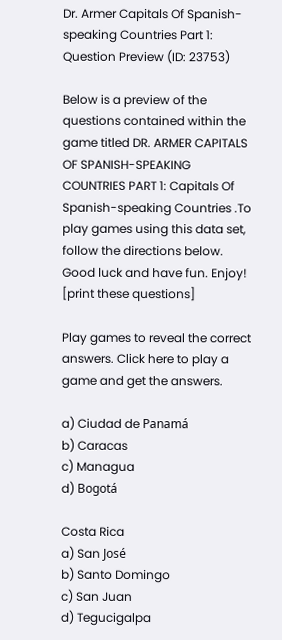Dr. Armer Capitals Of Spanish-speaking Countries Part 1: Question Preview (ID: 23753)

Below is a preview of the questions contained within the game titled DR. ARMER CAPITALS OF SPANISH-SPEAKING COUNTRIES PART 1: Capitals Of Spanish-speaking Countries .To play games using this data set, follow the directions below. Good luck and have fun. Enjoy! [print these questions]

Play games to reveal the correct answers. Click here to play a game and get the answers.

a) Ciudad de Panamá
b) Caracas
c) Managua
d) Bogotá

Costa Rica
a) San José
b) Santo Domingo
c) San Juan
d) Tegucigalpa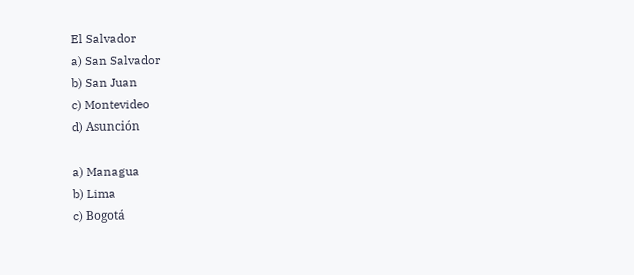El Salvador
a) San Salvador
b) San Juan
c) Montevideo
d) Asunción

a) Managua
b) Lima
c) Bogotá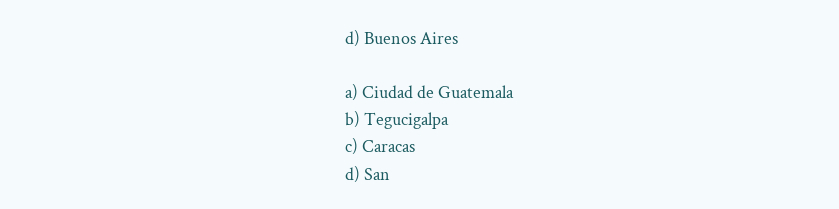d) Buenos Aires

a) Ciudad de Guatemala
b) Tegucigalpa
c) Caracas
d) San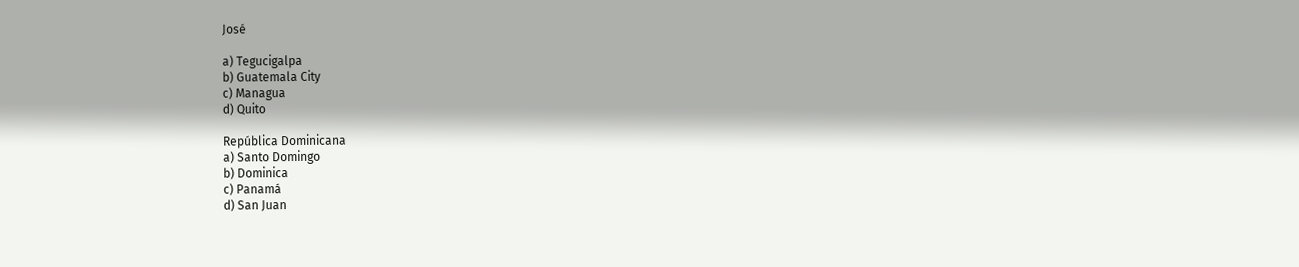José

a) Tegucigalpa
b) Guatemala City
c) Managua
d) Quito

República Dominicana
a) Santo Domingo
b) Dominica
c) Panamá
d) San Juan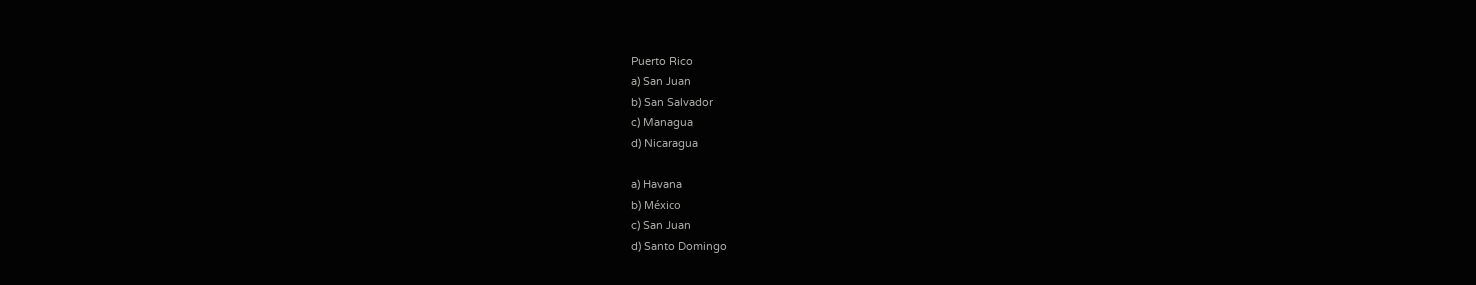Puerto Rico
a) San Juan
b) San Salvador
c) Managua
d) Nicaragua

a) Havana
b) México
c) San Juan
d) Santo Domingo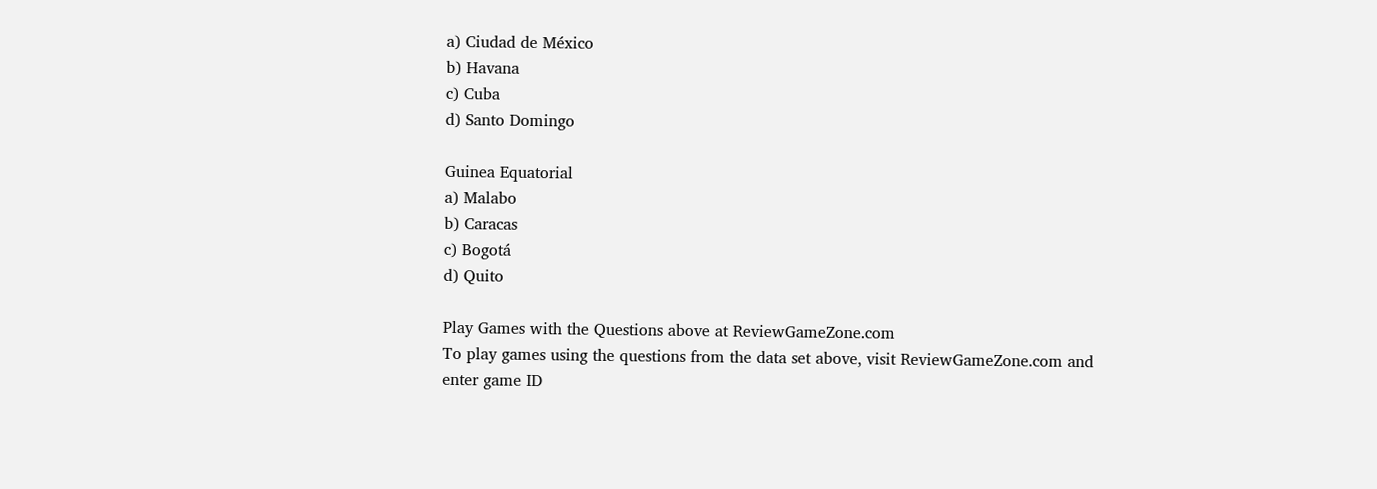a) Ciudad de México
b) Havana
c) Cuba
d) Santo Domingo

Guinea Equatorial
a) Malabo
b) Caracas
c) Bogotá
d) Quito

Play Games with the Questions above at ReviewGameZone.com
To play games using the questions from the data set above, visit ReviewGameZone.com and enter game ID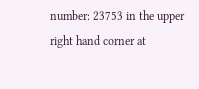number: 23753 in the upper right hand corner at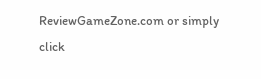ReviewGameZone.com or simply click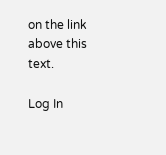on the link above this text.

Log In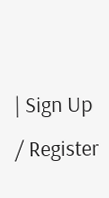| Sign Up / Register